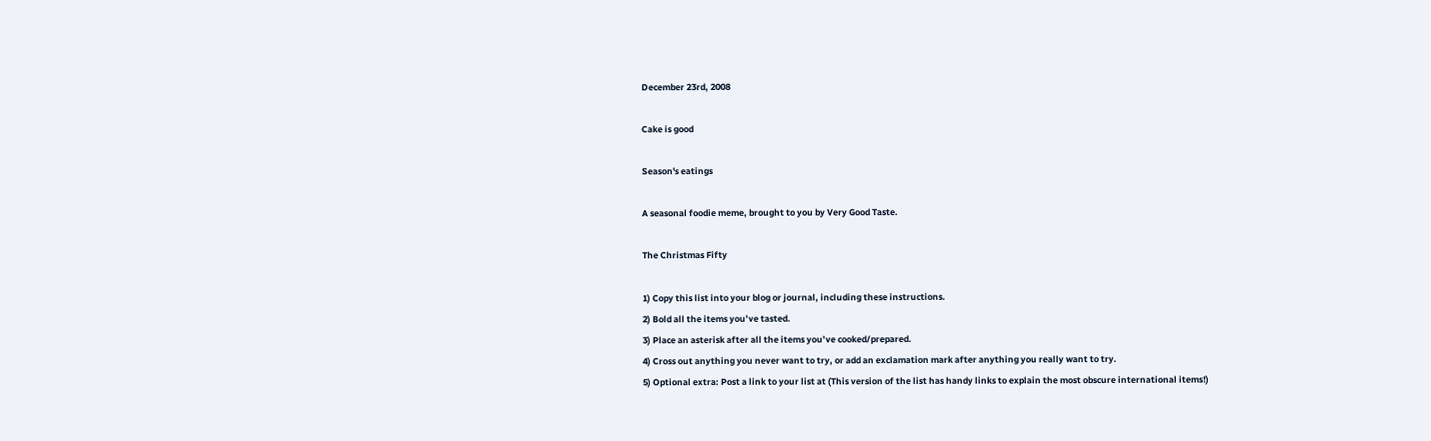December 23rd, 2008

Cake is good

Season's eatings

A seasonal foodie meme, brought to you by Very Good Taste.

The Christmas Fifty

1) Copy this list into your blog or journal, including these instructions.
2) Bold all the items you’ve tasted.
3) Place an asterisk after all the items you’ve cooked/prepared.
4) Cross out anything you never want to try, or add an exclamation mark after anything you really want to try.
5) Optional extra: Post a link to your list at (This version of the list has handy links to explain the most obscure international items!)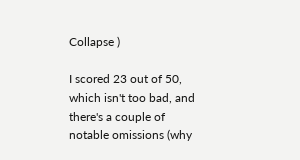Collapse )

I scored 23 out of 50, which isn't too bad, and there's a couple of notable omissions (why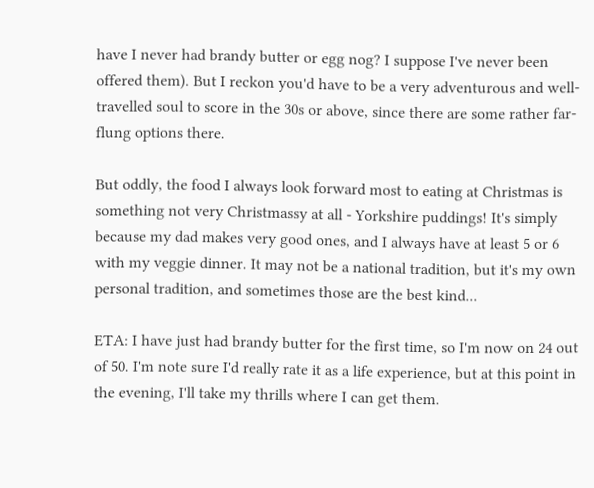have I never had brandy butter or egg nog? I suppose I've never been offered them). But I reckon you'd have to be a very adventurous and well-travelled soul to score in the 30s or above, since there are some rather far-flung options there.

But oddly, the food I always look forward most to eating at Christmas is something not very Christmassy at all - Yorkshire puddings! It's simply because my dad makes very good ones, and I always have at least 5 or 6 with my veggie dinner. It may not be a national tradition, but it's my own personal tradition, and sometimes those are the best kind...

ETA: I have just had brandy butter for the first time, so I'm now on 24 out of 50. I'm note sure I'd really rate it as a life experience, but at this point in the evening, I'll take my thrills where I can get them.